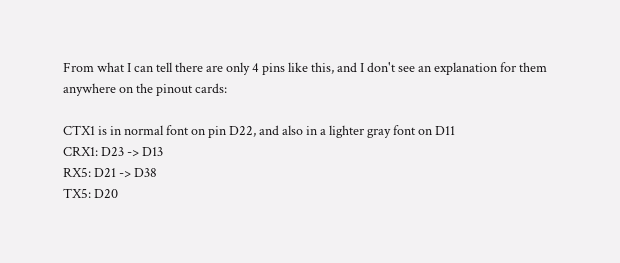From what I can tell there are only 4 pins like this, and I don't see an explanation for them anywhere on the pinout cards:

CTX1 is in normal font on pin D22, and also in a lighter gray font on D11
CRX1: D23 -> D13
RX5: D21 -> D38
TX5: D20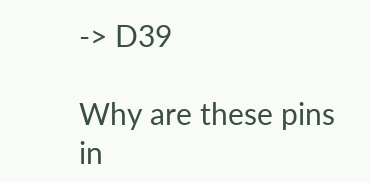-> D39

Why are these pins in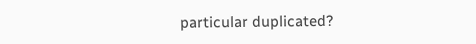particular duplicated?